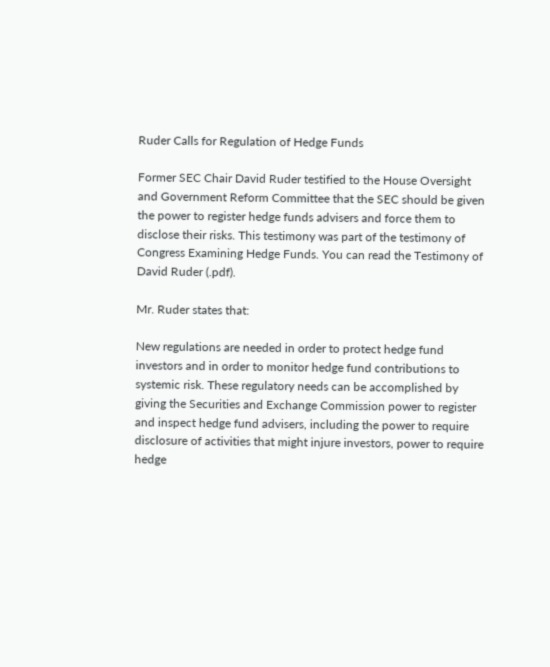Ruder Calls for Regulation of Hedge Funds

Former SEC Chair David Ruder testified to the House Oversight and Government Reform Committee that the SEC should be given the power to register hedge funds advisers and force them to disclose their risks. This testimony was part of the testimony of Congress Examining Hedge Funds. You can read the Testimony of David Ruder (.pdf).

Mr. Ruder states that:

New regulations are needed in order to protect hedge fund investors and in order to monitor hedge fund contributions to systemic risk. These regulatory needs can be accomplished by giving the Securities and Exchange Commission power to register and inspect hedge fund advisers, including the power to require disclosure of activities that might injure investors, power to require hedge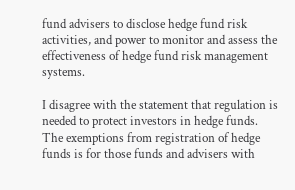fund advisers to disclose hedge fund risk activities, and power to monitor and assess the effectiveness of hedge fund risk management systems.

I disagree with the statement that regulation is needed to protect investors in hedge funds.  The exemptions from registration of hedge funds is for those funds and advisers with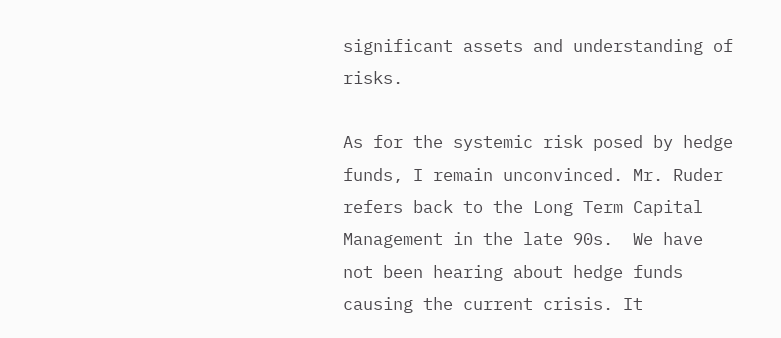significant assets and understanding of risks.

As for the systemic risk posed by hedge funds, I remain unconvinced. Mr. Ruder refers back to the Long Term Capital Management in the late 90s.  We have not been hearing about hedge funds causing the current crisis. It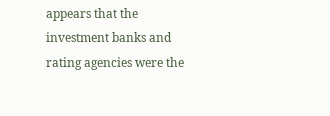appears that the investment banks and rating agencies were the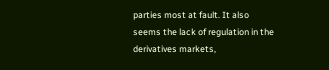parties most at fault. It also seems the lack of regulation in the derivatives markets,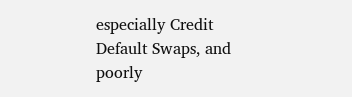especially Credit Default Swaps, and poorly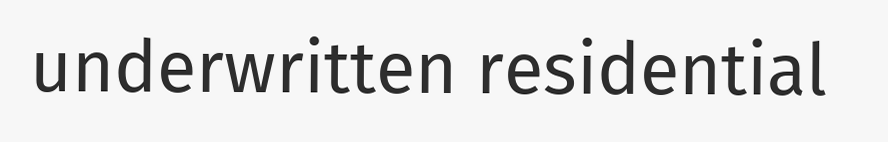underwritten residential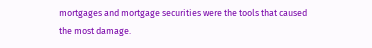mortgages and mortgage securities were the tools that caused the most damage.